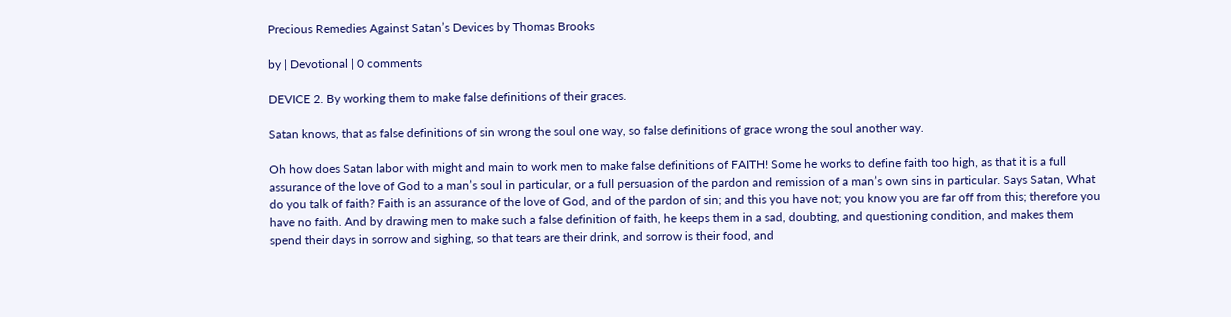Precious Remedies Against Satan’s Devices by Thomas Brooks

by | Devotional | 0 comments

DEVICE 2. By working them to make false definitions of their graces.

Satan knows, that as false definitions of sin wrong the soul one way, so false definitions of grace wrong the soul another way.

Oh how does Satan labor with might and main to work men to make false definitions of FAITH! Some he works to define faith too high, as that it is a full assurance of the love of God to a man’s soul in particular, or a full persuasion of the pardon and remission of a man’s own sins in particular. Says Satan, What do you talk of faith? Faith is an assurance of the love of God, and of the pardon of sin; and this you have not; you know you are far off from this; therefore you have no faith. And by drawing men to make such a false definition of faith, he keeps them in a sad, doubting, and questioning condition, and makes them spend their days in sorrow and sighing, so that tears are their drink, and sorrow is their food, and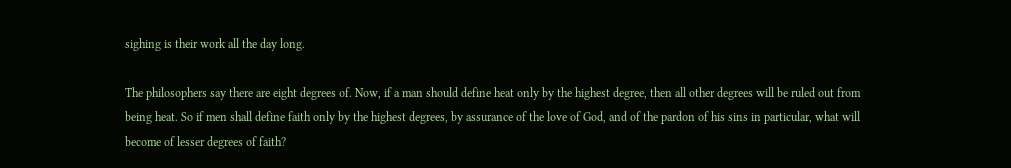sighing is their work all the day long.

The philosophers say there are eight degrees of. Now, if a man should define heat only by the highest degree, then all other degrees will be ruled out from being heat. So if men shall define faith only by the highest degrees, by assurance of the love of God, and of the pardon of his sins in particular, what will become of lesser degrees of faith?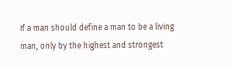If a man should define a man to be a living man, only by the highest and strongest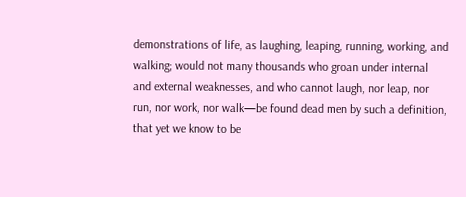demonstrations of life, as laughing, leaping, running, working, and walking; would not many thousands who groan under internal and external weaknesses, and who cannot laugh, nor leap, nor run, nor work, nor walk—be found dead men by such a definition, that yet we know to be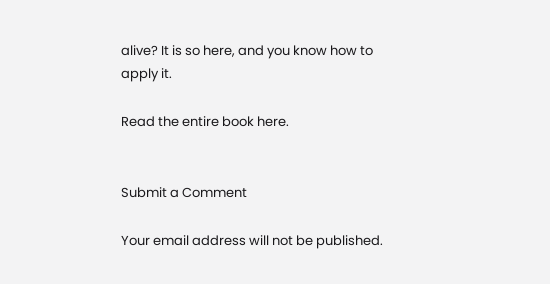alive? It is so here, and you know how to apply it.

Read the entire book here.


Submit a Comment

Your email address will not be published.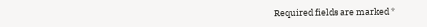Required fields are marked *